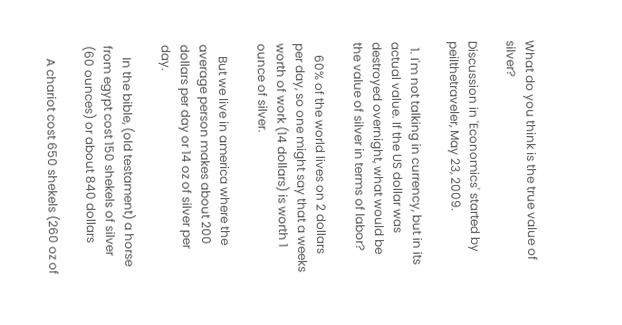What do you think is the true value of silver?

Discussion in 'Economics' started by peilthetraveler, May 23, 2009.

  1. I'm not talking in currency, but in its actual value. If the US dollar was destroyed overnight, what would be the value of silver in terms of labor?

    60% of the world lives on 2 dollars per day, so one might say that a weeks worth of work (14 dollars) is worth 1 ounce of silver.

    But we live in america where the average person makes about 200 dollars per day or 14 oz of silver per day.

    In the bible, (old testament) a horse from egypt cost 150 shekels of silver (60 ounces) or about 840 dollars

    A chariot cost 650 shekels (260 oz of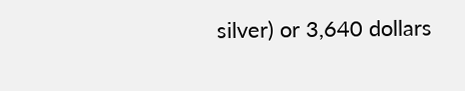silver) or 3,640 dollars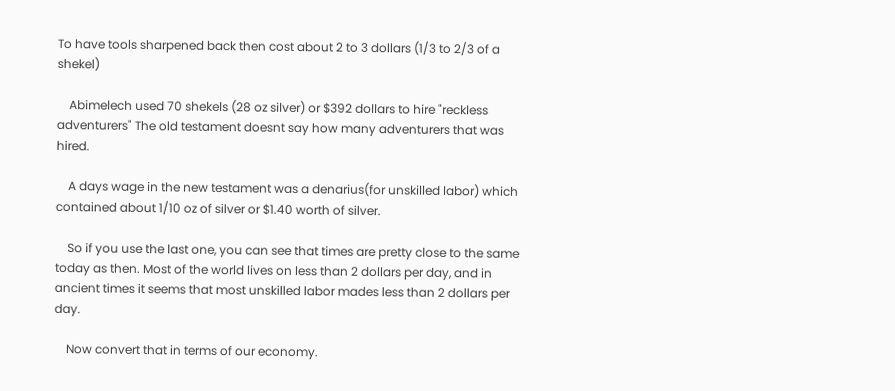To have tools sharpened back then cost about 2 to 3 dollars (1/3 to 2/3 of a shekel)

    Abimelech used 70 shekels (28 oz silver) or $392 dollars to hire "reckless adventurers" The old testament doesnt say how many adventurers that was hired.

    A days wage in the new testament was a denarius(for unskilled labor) which contained about 1/10 oz of silver or $1.40 worth of silver.

    So if you use the last one, you can see that times are pretty close to the same today as then. Most of the world lives on less than 2 dollars per day, and in ancient times it seems that most unskilled labor mades less than 2 dollars per day.

    Now convert that in terms of our economy.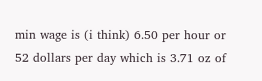min wage is (i think) 6.50 per hour or 52 dollars per day which is 3.71 oz of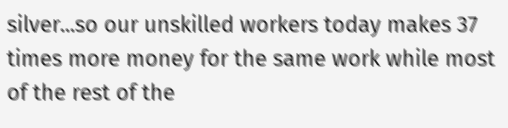silver...so our unskilled workers today makes 37 times more money for the same work while most of the rest of the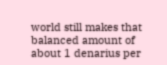world still makes that balanced amount of about 1 denarius per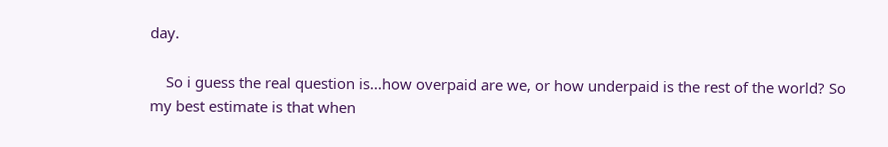day.

    So i guess the real question is...how overpaid are we, or how underpaid is the rest of the world? So my best estimate is that when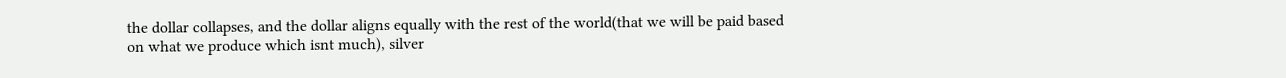the dollar collapses, and the dollar aligns equally with the rest of the world(that we will be paid based on what we produce which isnt much), silver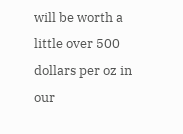will be worth a little over 500 dollars per oz in our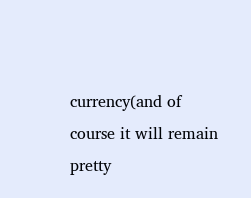currency(and of course it will remain pretty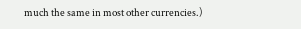much the same in most other currencies.)